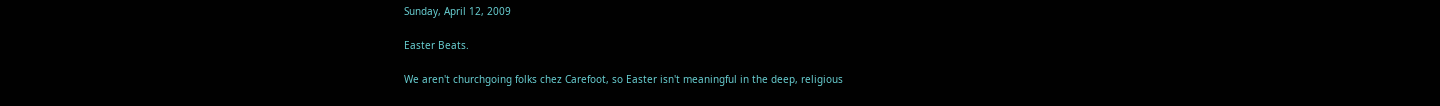Sunday, April 12, 2009

Easter Beats.

We aren't churchgoing folks chez Carefoot, so Easter isn't meaningful in the deep, religious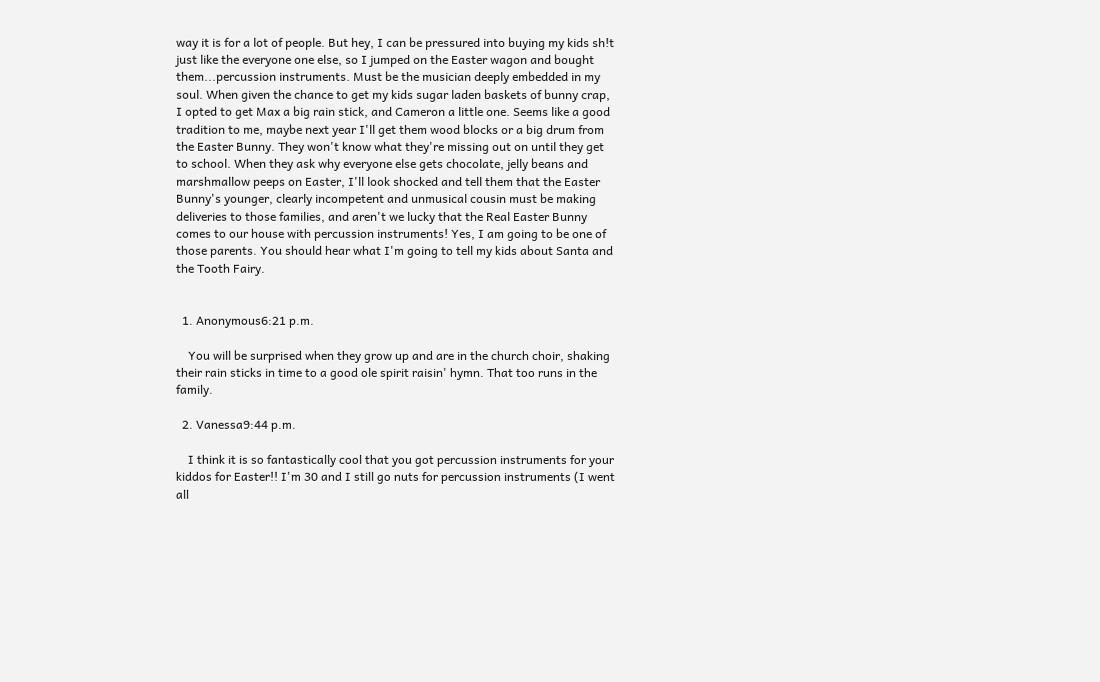way it is for a lot of people. But hey, I can be pressured into buying my kids sh!t just like the everyone one else, so I jumped on the Easter wagon and bought them...percussion instruments. Must be the musician deeply embedded in my soul. When given the chance to get my kids sugar laden baskets of bunny crap, I opted to get Max a big rain stick, and Cameron a little one. Seems like a good tradition to me, maybe next year I'll get them wood blocks or a big drum from the Easter Bunny. They won't know what they're missing out on until they get to school. When they ask why everyone else gets chocolate, jelly beans and marshmallow peeps on Easter, I'll look shocked and tell them that the Easter Bunny's younger, clearly incompetent and unmusical cousin must be making deliveries to those families, and aren't we lucky that the Real Easter Bunny comes to our house with percussion instruments! Yes, I am going to be one of those parents. You should hear what I'm going to tell my kids about Santa and the Tooth Fairy.


  1. Anonymous6:21 p.m.

    You will be surprised when they grow up and are in the church choir, shaking their rain sticks in time to a good ole spirit raisin' hymn. That too runs in the family.

  2. Vanessa9:44 p.m.

    I think it is so fantastically cool that you got percussion instruments for your kiddos for Easter!! I'm 30 and I still go nuts for percussion instruments (I went all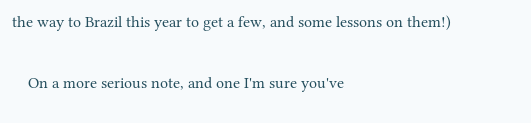the way to Brazil this year to get a few, and some lessons on them!)

    On a more serious note, and one I'm sure you've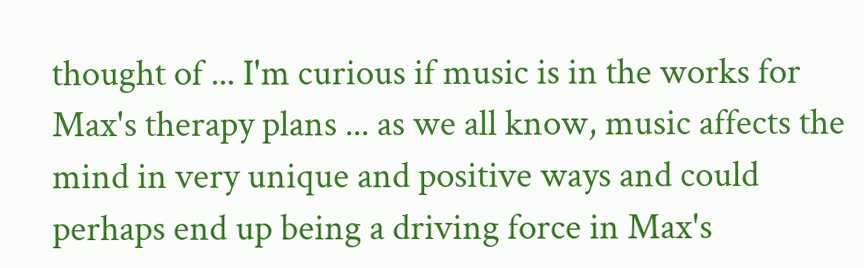thought of ... I'm curious if music is in the works for Max's therapy plans ... as we all know, music affects the mind in very unique and positive ways and could perhaps end up being a driving force in Max's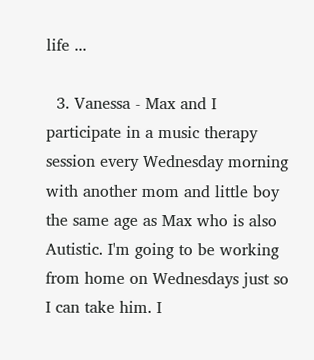life ...

  3. Vanessa - Max and I participate in a music therapy session every Wednesday morning with another mom and little boy the same age as Max who is also Autistic. I'm going to be working from home on Wednesdays just so I can take him. I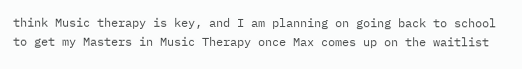think Music therapy is key, and I am planning on going back to school to get my Masters in Music Therapy once Max comes up on the waitlist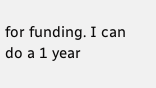for funding. I can do a 1 year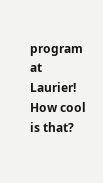program at Laurier! How cool is that?